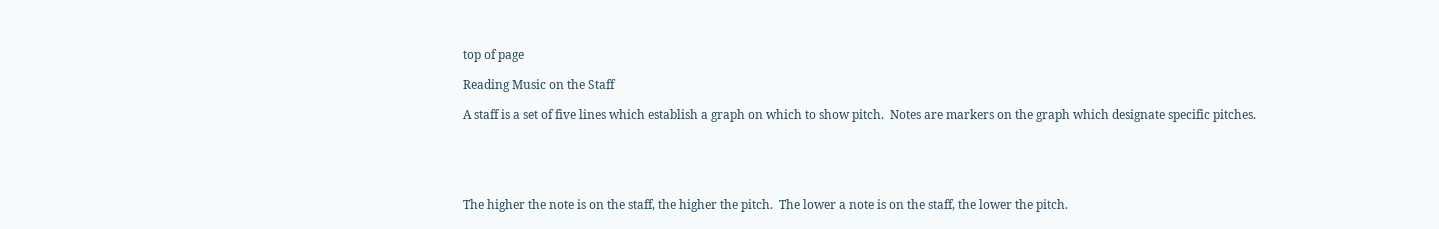top of page

Reading Music on the Staff

A staff is a set of five lines which establish a graph on which to show pitch.  Notes are markers on the graph which designate specific pitches.





The higher the note is on the staff, the higher the pitch.  The lower a note is on the staff, the lower the pitch.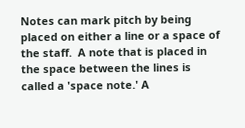Notes can mark pitch by being placed on either a line or a space of the staff.  A note that is placed in the space between the lines is called a 'space note.' A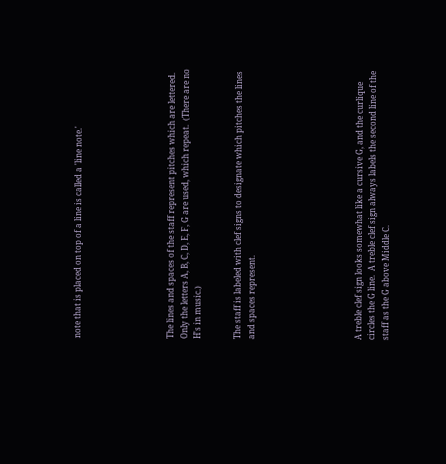note that is placed on top of a line is called a 'line note.'






The lines and spaces of the staff represent pitches which are lettered.  Only the letters A, B, C, D, E, F, G are used, which repeat.  (There are no H's in music.)


The staff is labeled with clef signs to designate which pitches the lines and spaces represent.







A treble clef sign looks somewhat like a cursive G, and the curlique circles the G line.  A treble clef sign always labels the second line of the staff as the G above Middle C.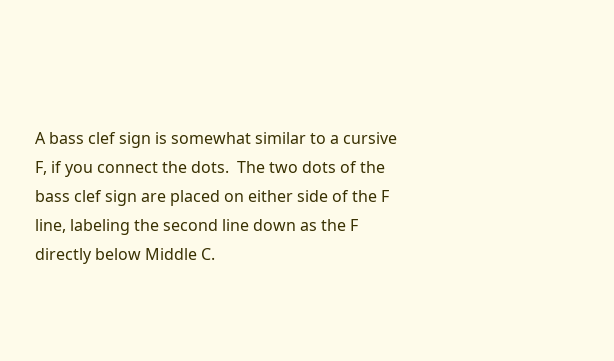A bass clef sign is somewhat similar to a cursive F, if you connect the dots.  The two dots of the bass clef sign are placed on either side of the F line, labeling the second line down as the F directly below Middle C.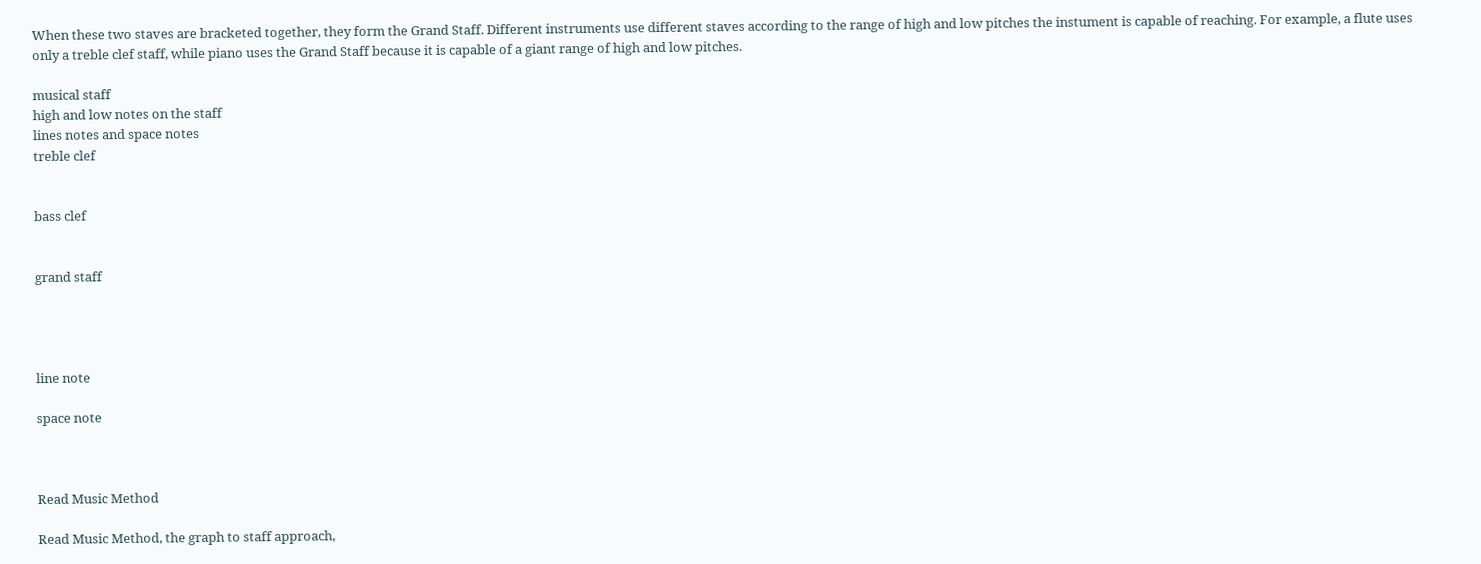When these two staves are bracketed together, they form the Grand Staff. Different instruments use different staves according to the range of high and low pitches the instument is capable of reaching. For example, a flute uses only a treble clef staff, while piano uses the Grand Staff because it is capable of a giant range of high and low pitches.

musical staff
high and low notes on the staff
lines notes and space notes
treble clef


bass clef


grand staff




line note

space note



Read Music Method

Read Music Method, the graph to staff approach,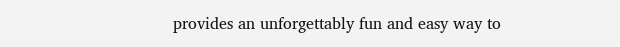provides an unforgettably fun and easy way to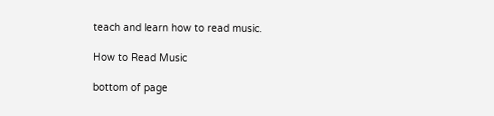teach and learn how to read music.

How to Read Music

bottom of page